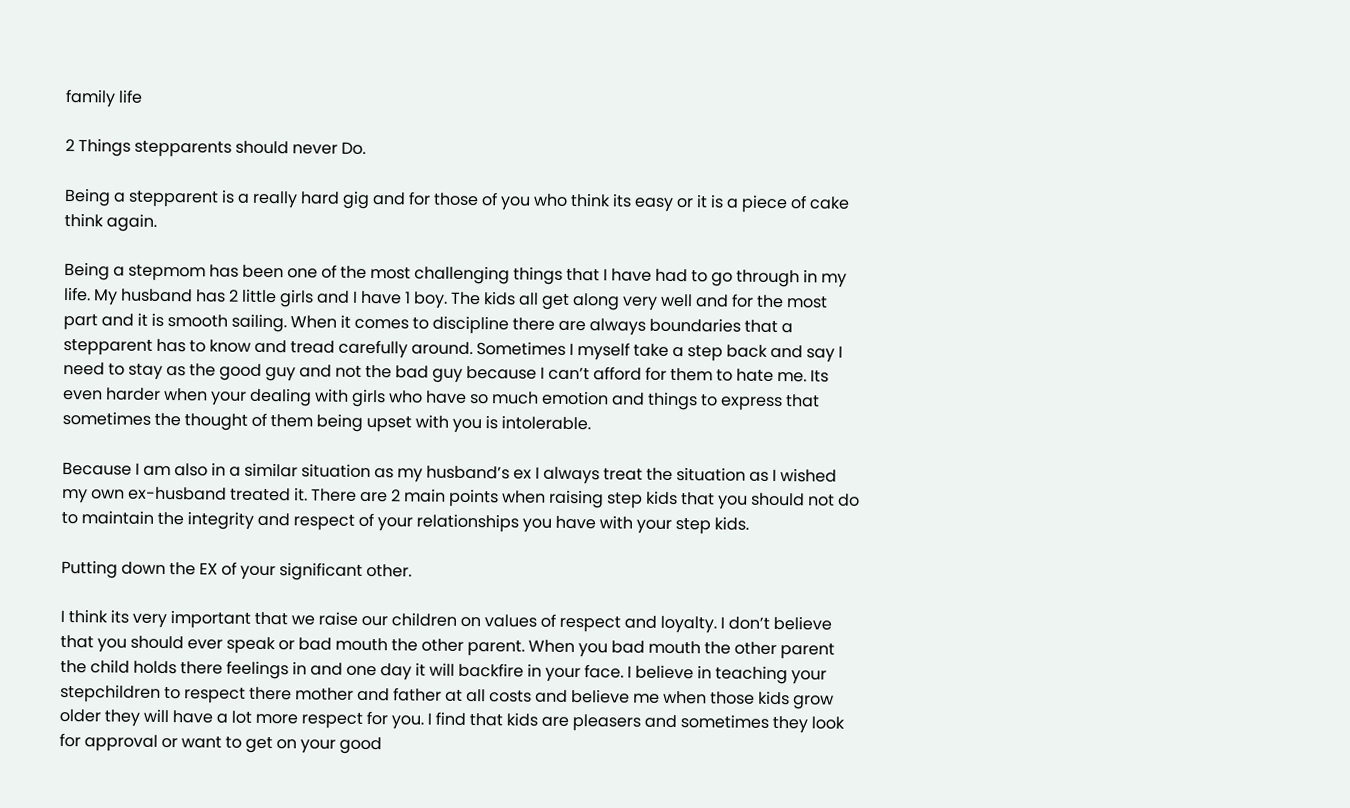family life

2 Things stepparents should never Do.

Being a stepparent is a really hard gig and for those of you who think its easy or it is a piece of cake think again.

Being a stepmom has been one of the most challenging things that I have had to go through in my life. My husband has 2 little girls and I have 1 boy. The kids all get along very well and for the most part and it is smooth sailing. When it comes to discipline there are always boundaries that a stepparent has to know and tread carefully around. Sometimes I myself take a step back and say I need to stay as the good guy and not the bad guy because I can’t afford for them to hate me. Its even harder when your dealing with girls who have so much emotion and things to express that sometimes the thought of them being upset with you is intolerable.

Because I am also in a similar situation as my husband’s ex I always treat the situation as I wished my own ex-husband treated it. There are 2 main points when raising step kids that you should not do to maintain the integrity and respect of your relationships you have with your step kids.

Putting down the EX of your significant other.

I think its very important that we raise our children on values of respect and loyalty. I don’t believe that you should ever speak or bad mouth the other parent. When you bad mouth the other parent the child holds there feelings in and one day it will backfire in your face. I believe in teaching your stepchildren to respect there mother and father at all costs and believe me when those kids grow older they will have a lot more respect for you. I find that kids are pleasers and sometimes they look for approval or want to get on your good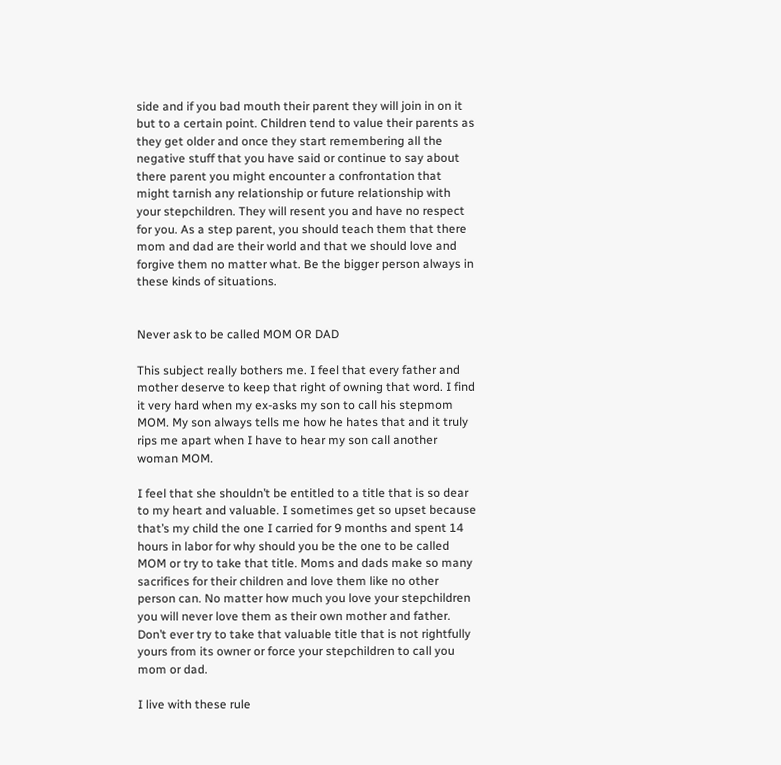side and if you bad mouth their parent they will join in on it but to a certain point. Children tend to value their parents as they get older and once they start remembering all the negative stuff that you have said or continue to say about there parent you might encounter a confrontation that might tarnish any relationship or future relationship with your stepchildren. They will resent you and have no respect for you. As a step parent, you should teach them that there mom and dad are their world and that we should love and forgive them no matter what. Be the bigger person always in these kinds of situations.


Never ask to be called MOM OR DAD

This subject really bothers me. I feel that every father and mother deserve to keep that right of owning that word. I find it very hard when my ex-asks my son to call his stepmom MOM. My son always tells me how he hates that and it truly rips me apart when I have to hear my son call another woman MOM.

I feel that she shouldn’t be entitled to a title that is so dear to my heart and valuable. I sometimes get so upset because that’s my child the one I carried for 9 months and spent 14 hours in labor for why should you be the one to be called MOM or try to take that title. Moms and dads make so many sacrifices for their children and love them like no other person can. No matter how much you love your stepchildren you will never love them as their own mother and father. Don’t ever try to take that valuable title that is not rightfully yours from its owner or force your stepchildren to call you mom or dad.

I live with these rule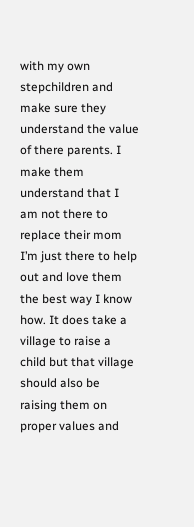with my own stepchildren and make sure they understand the value of there parents. I make them understand that I am not there to replace their mom I’m just there to help out and love them the best way I know how. It does take a village to raise a child but that village should also be raising them on proper values and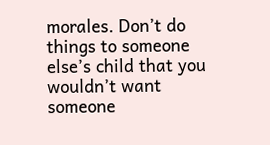morales. Don’t do things to someone else’s child that you wouldn’t want someone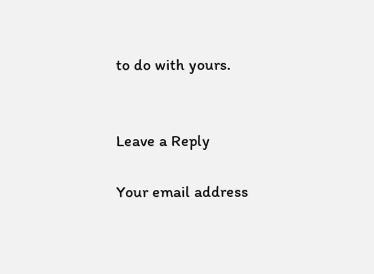to do with yours.


Leave a Reply

Your email address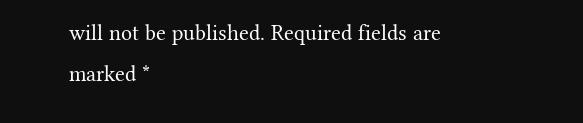will not be published. Required fields are marked *